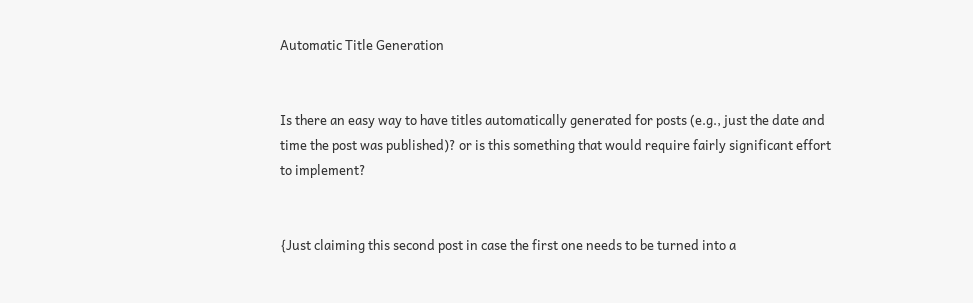Automatic Title Generation


Is there an easy way to have titles automatically generated for posts (e.g., just the date and time the post was published)? or is this something that would require fairly significant effort to implement?


{Just claiming this second post in case the first one needs to be turned into a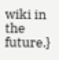wiki in the future.}